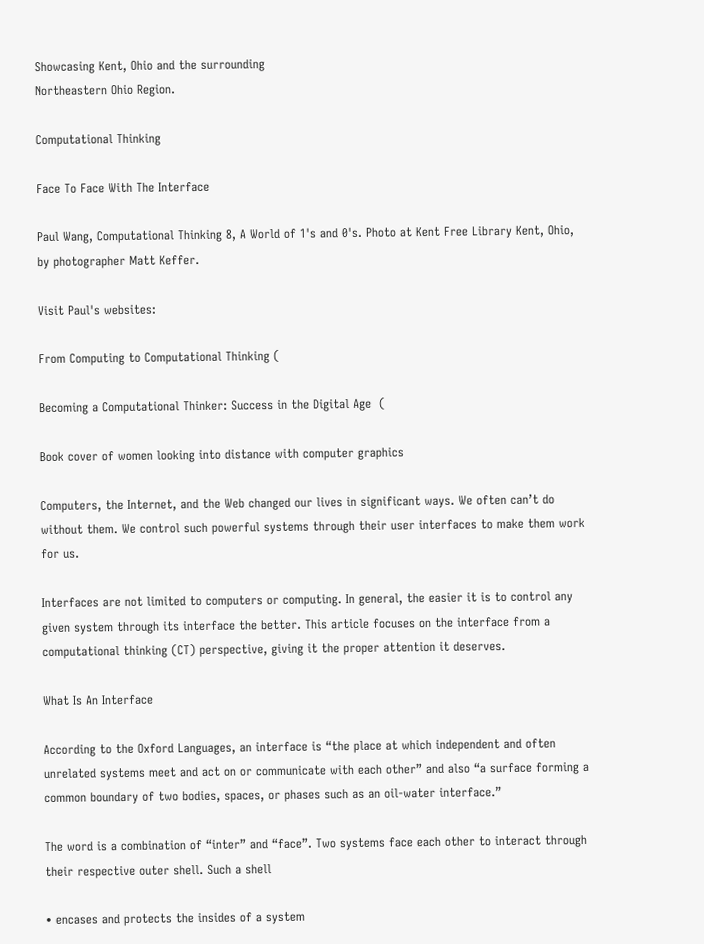Showcasing Kent, Ohio and the surrounding
Northeastern Ohio Region.

Computational Thinking

Face To Face With The Interface

Paul Wang, Computational Thinking 8, A World of 1's and 0's. Photo at Kent Free Library Kent, Ohio, by photographer Matt Keffer.

Visit Paul's websites:

From Computing to Computational Thinking (

Becoming a Computational Thinker: Success in the Digital Age  (

Book cover of women looking into distance with computer graphics

Computers, the Internet, and the Web changed our lives in significant ways. We often can’t do without them. We control such powerful systems through their user interfaces to make them work for us.

Interfaces are not limited to computers or computing. In general, the easier it is to control any given system through its interface the better. This article focuses on the interface from a computational thinking (CT) perspective, giving it the proper attention it deserves.

What Is An Interface

According to the Oxford Languages, an interface is “the place at which independent and often unrelated systems meet and act on or communicate with each other” and also “a surface forming a common boundary of two bodies, spaces, or phases such as an oil-water interface.”

The word is a combination of “inter” and “face”. Two systems face each other to interact through their respective outer shell. Such a shell

• encases and protects the insides of a system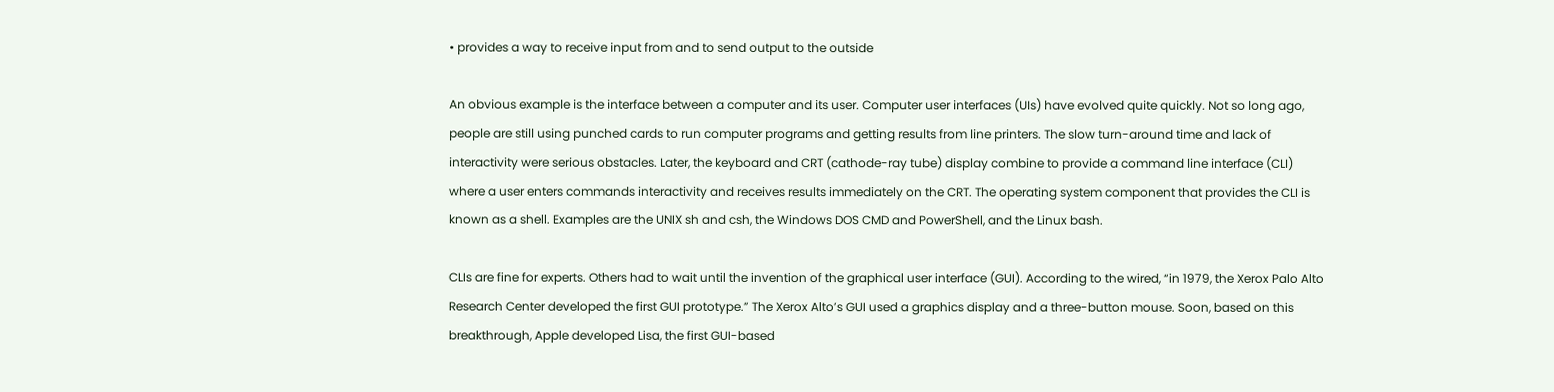• provides a way to receive input from and to send output to the outside

An obvious example is the interface between a computer and its user. Computer user interfaces (UIs) have evolved quite quickly. Not so long ago, people are still using punched cards to run computer programs and getting results from line printers. The slow turn-around time and lack of interactivity were serious obstacles. Later, the keyboard and CRT (cathode-ray tube) display combine to provide a command line interface (CLI) where a user enters commands interactivity and receives results immediately on the CRT. The operating system component that provides the CLI is known as a shell. Examples are the UNIX sh and csh, the Windows DOS CMD and PowerShell, and the Linux bash.

CLIs are fine for experts. Others had to wait until the invention of the graphical user interface (GUI). According to the wired, “in 1979, the Xerox Palo Alto Research Center developed the first GUI prototype.” The Xerox Alto’s GUI used a graphics display and a three-button mouse. Soon, based on this breakthrough, Apple developed Lisa, the first GUI-based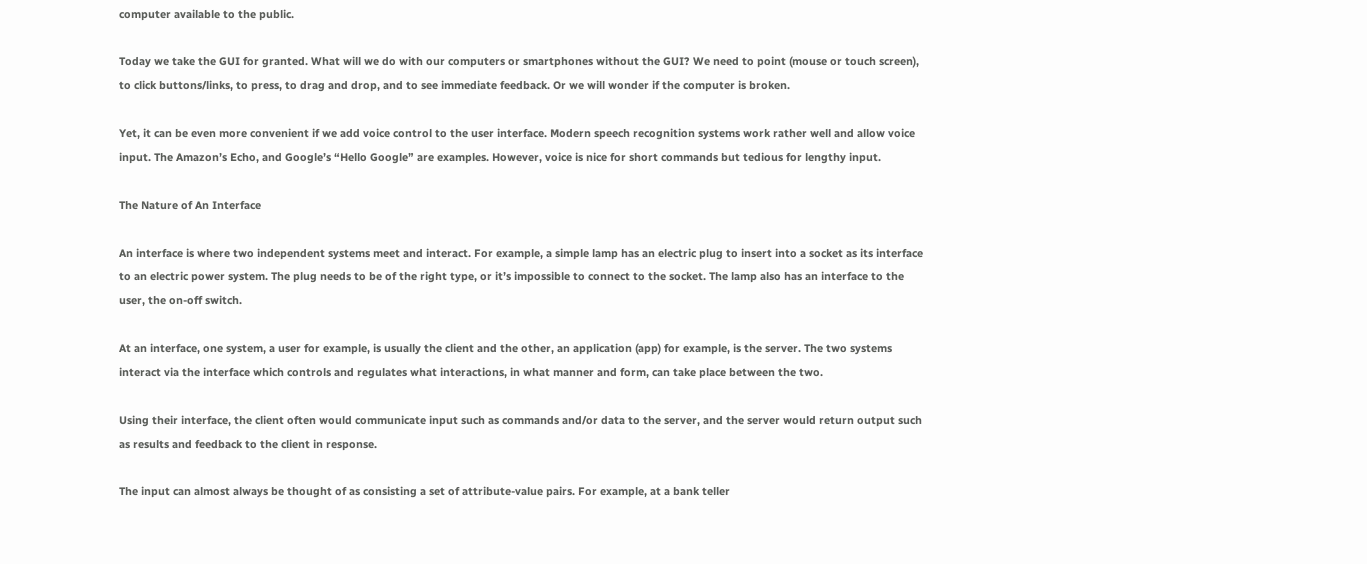computer available to the public.

Today we take the GUI for granted. What will we do with our computers or smartphones without the GUI? We need to point (mouse or touch screen), to click buttons/links, to press, to drag and drop, and to see immediate feedback. Or we will wonder if the computer is broken.

Yet, it can be even more convenient if we add voice control to the user interface. Modern speech recognition systems work rather well and allow voice input. The Amazon’s Echo, and Google’s “Hello Google” are examples. However, voice is nice for short commands but tedious for lengthy input.

The Nature of An Interface

An interface is where two independent systems meet and interact. For example, a simple lamp has an electric plug to insert into a socket as its interface to an electric power system. The plug needs to be of the right type, or it’s impossible to connect to the socket. The lamp also has an interface to the user, the on-off switch.

At an interface, one system, a user for example, is usually the client and the other, an application (app) for example, is the server. The two systems interact via the interface which controls and regulates what interactions, in what manner and form, can take place between the two.

Using their interface, the client often would communicate input such as commands and/or data to the server, and the server would return output such as results and feedback to the client in response.

The input can almost always be thought of as consisting a set of attribute-value pairs. For example, at a bank teller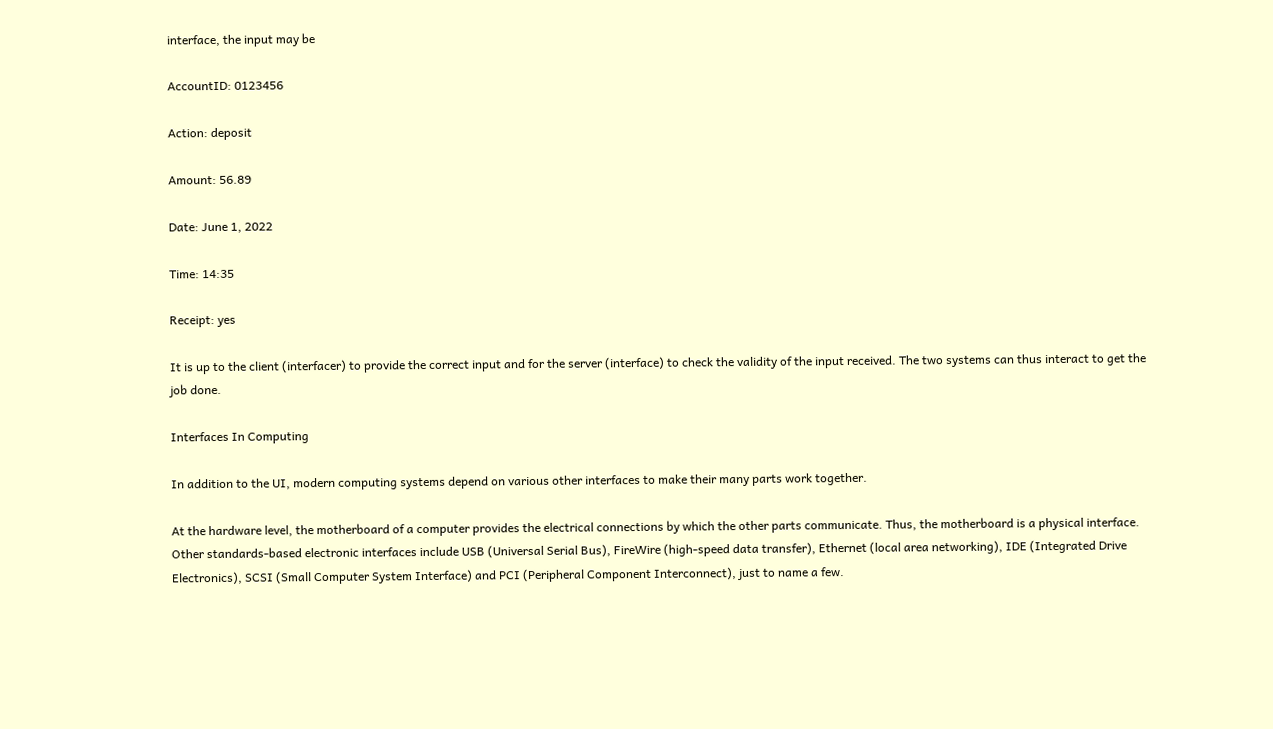interface, the input may be

AccountID: 0123456

Action: deposit

Amount: 56.89

Date: June 1, 2022

Time: 14:35

Receipt: yes

It is up to the client (interfacer) to provide the correct input and for the server (interface) to check the validity of the input received. The two systems can thus interact to get the job done.

Interfaces In Computing

In addition to the UI, modern computing systems depend on various other interfaces to make their many parts work together.

At the hardware level, the motherboard of a computer provides the electrical connections by which the other parts communicate. Thus, the motherboard is a physical interface. Other standards-based electronic interfaces include USB (Universal Serial Bus), FireWire (high-speed data transfer), Ethernet (local area networking), IDE (Integrated Drive Electronics), SCSI (Small Computer System Interface) and PCI (Peripheral Component Interconnect), just to name a few.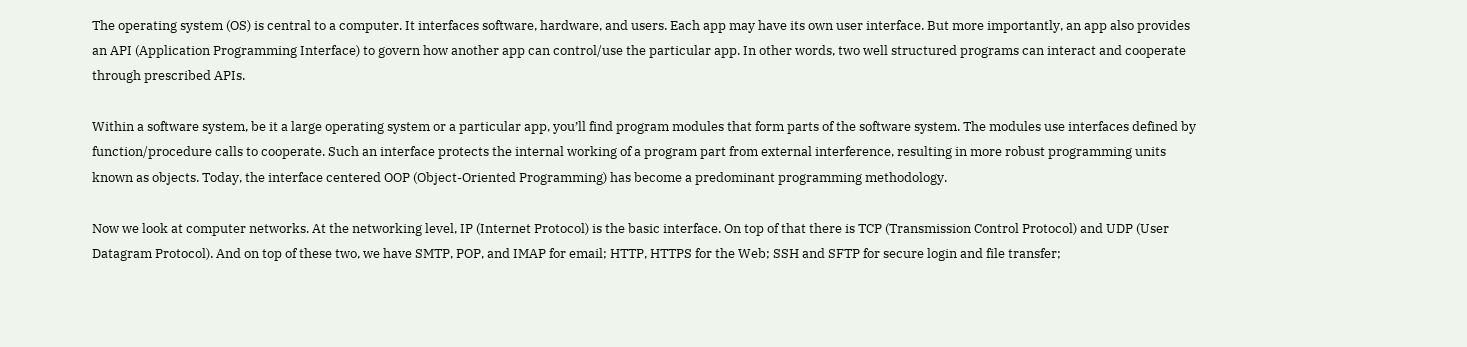The operating system (OS) is central to a computer. It interfaces software, hardware, and users. Each app may have its own user interface. But more importantly, an app also provides an API (Application Programming Interface) to govern how another app can control/use the particular app. In other words, two well structured programs can interact and cooperate through prescribed APIs.

Within a software system, be it a large operating system or a particular app, you’ll find program modules that form parts of the software system. The modules use interfaces defined by function/procedure calls to cooperate. Such an interface protects the internal working of a program part from external interference, resulting in more robust programming units known as objects. Today, the interface centered OOP (Object-Oriented Programming) has become a predominant programming methodology.

Now we look at computer networks. At the networking level, IP (Internet Protocol) is the basic interface. On top of that there is TCP (Transmission Control Protocol) and UDP (User Datagram Protocol). And on top of these two, we have SMTP, POP, and IMAP for email; HTTP, HTTPS for the Web; SSH and SFTP for secure login and file transfer;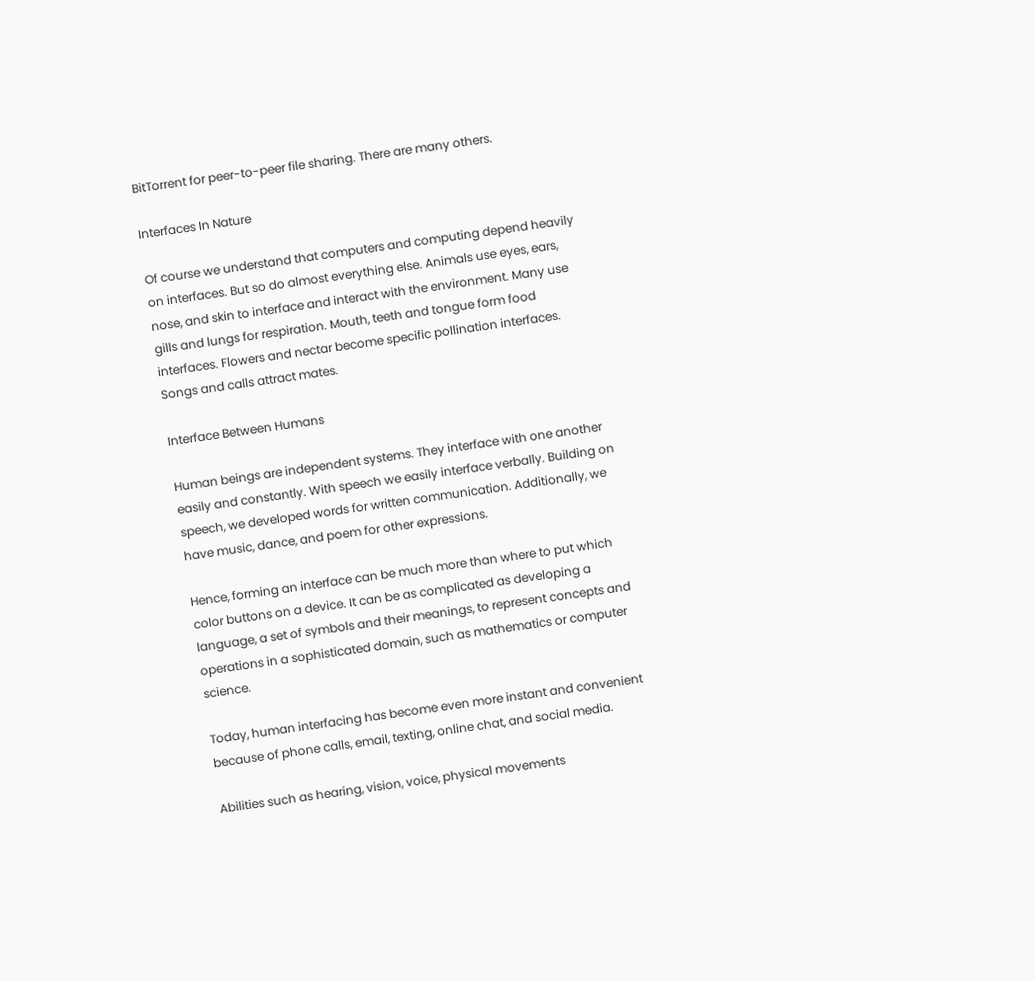BitTorrent for peer-to-peer file sharing. There are many others.

Interfaces In Nature

Of course we understand that computers and computing depend heavily on interfaces. But so do almost everything else. Animals use eyes, ears, nose, and skin to interface and interact with the environment. Many use gills and lungs for respiration. Mouth, teeth and tongue form food interfaces. Flowers and nectar become specific pollination interfaces. Songs and calls attract mates.

Interface Between Humans

Human beings are independent systems. They interface with one another easily and constantly. With speech we easily interface verbally. Building on speech, we developed words for written communication. Additionally, we have music, dance, and poem for other expressions.

Hence, forming an interface can be much more than where to put which color buttons on a device. It can be as complicated as developing a language, a set of symbols and their meanings, to represent concepts and operations in a sophisticated domain, such as mathematics or computer science.

Today, human interfacing has become even more instant and convenient because of phone calls, email, texting, online chat, and social media.

Abilities such as hearing, vision, voice, physical movements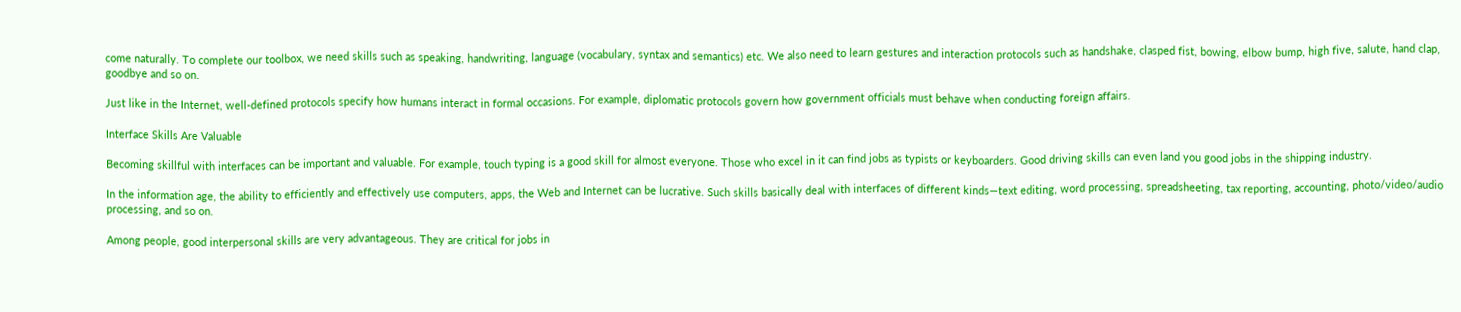come naturally. To complete our toolbox, we need skills such as speaking, handwriting, language (vocabulary, syntax and semantics) etc. We also need to learn gestures and interaction protocols such as handshake, clasped fist, bowing, elbow bump, high five, salute, hand clap, goodbye and so on.

Just like in the Internet, well-defined protocols specify how humans interact in formal occasions. For example, diplomatic protocols govern how government officials must behave when conducting foreign affairs.

Interface Skills Are Valuable

Becoming skillful with interfaces can be important and valuable. For example, touch typing is a good skill for almost everyone. Those who excel in it can find jobs as typists or keyboarders. Good driving skills can even land you good jobs in the shipping industry.

In the information age, the ability to efficiently and effectively use computers, apps, the Web and Internet can be lucrative. Such skills basically deal with interfaces of different kinds—text editing, word processing, spreadsheeting, tax reporting, accounting, photo/video/audio processing, and so on.

Among people, good interpersonal skills are very advantageous. They are critical for jobs in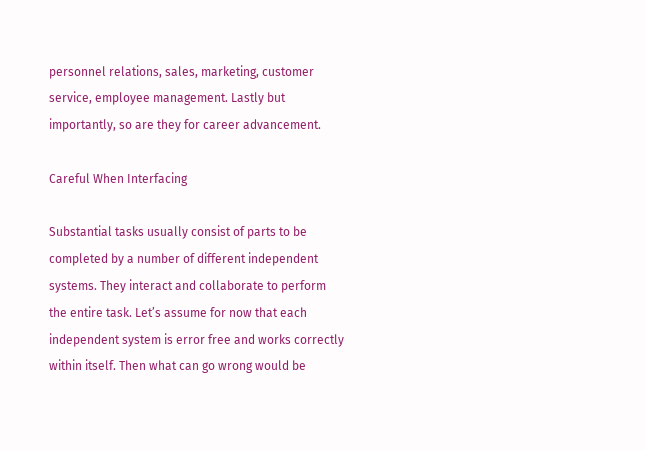personnel relations, sales, marketing, customer service, employee management. Lastly but importantly, so are they for career advancement.

Careful When Interfacing

Substantial tasks usually consist of parts to be completed by a number of different independent systems. They interact and collaborate to perform the entire task. Let’s assume for now that each independent system is error free and works correctly within itself. Then what can go wrong would be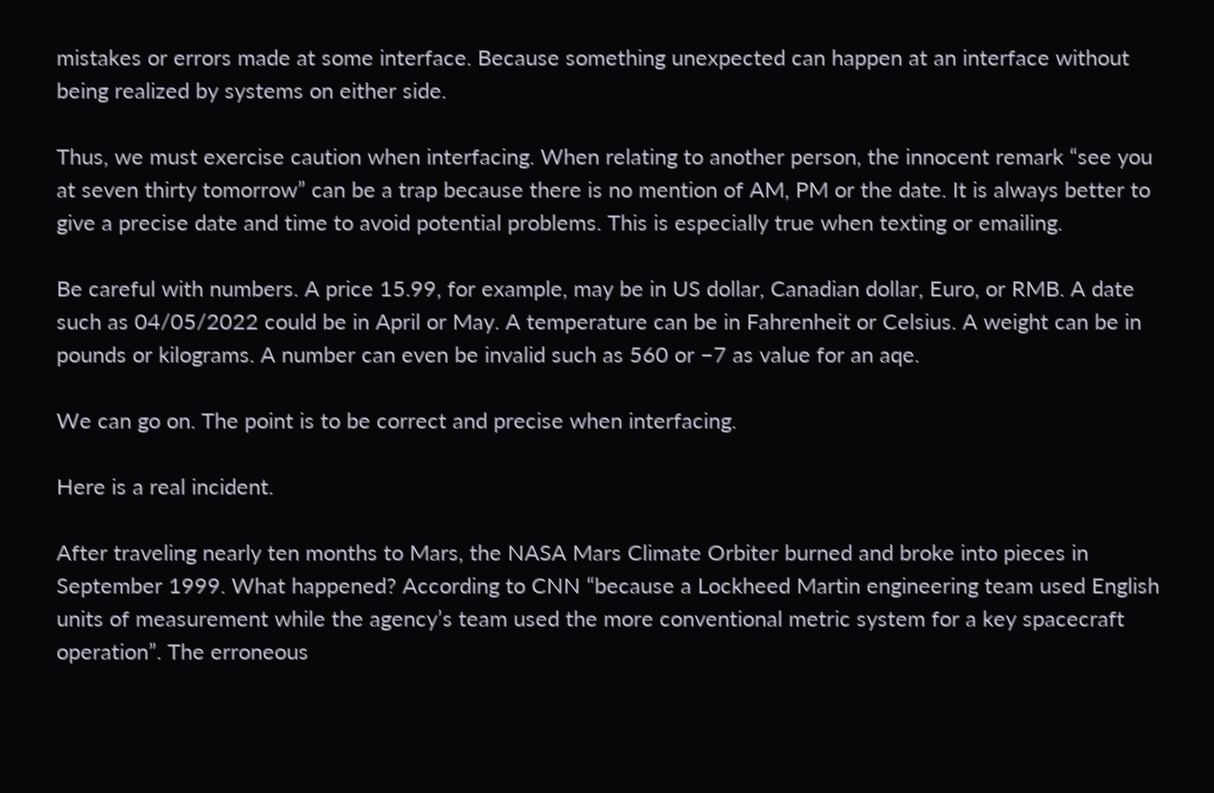mistakes or errors made at some interface. Because something unexpected can happen at an interface without being realized by systems on either side.

Thus, we must exercise caution when interfacing. When relating to another person, the innocent remark “see you at seven thirty tomorrow” can be a trap because there is no mention of AM, PM or the date. It is always better to give a precise date and time to avoid potential problems. This is especially true when texting or emailing.

Be careful with numbers. A price 15.99, for example, may be in US dollar, Canadian dollar, Euro, or RMB. A date such as 04/05/2022 could be in April or May. A temperature can be in Fahrenheit or Celsius. A weight can be in pounds or kilograms. A number can even be invalid such as 560 or −7 as value for an aqe.

We can go on. The point is to be correct and precise when interfacing.

Here is a real incident.

After traveling nearly ten months to Mars, the NASA Mars Climate Orbiter burned and broke into pieces in September 1999. What happened? According to CNN “because a Lockheed Martin engineering team used English units of measurement while the agency’s team used the more conventional metric system for a key spacecraft operation”. The erroneous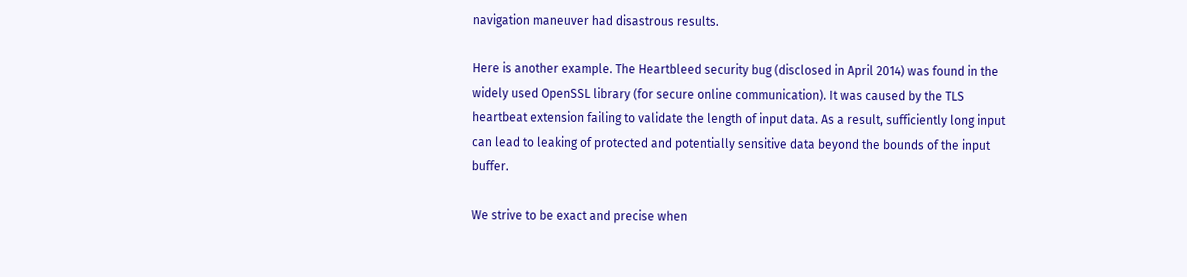navigation maneuver had disastrous results.

Here is another example. The Heartbleed security bug (disclosed in April 2014) was found in the widely used OpenSSL library (for secure online communication). It was caused by the TLS heartbeat extension failing to validate the length of input data. As a result, sufficiently long input can lead to leaking of protected and potentially sensitive data beyond the bounds of the input buffer.

We strive to be exact and precise when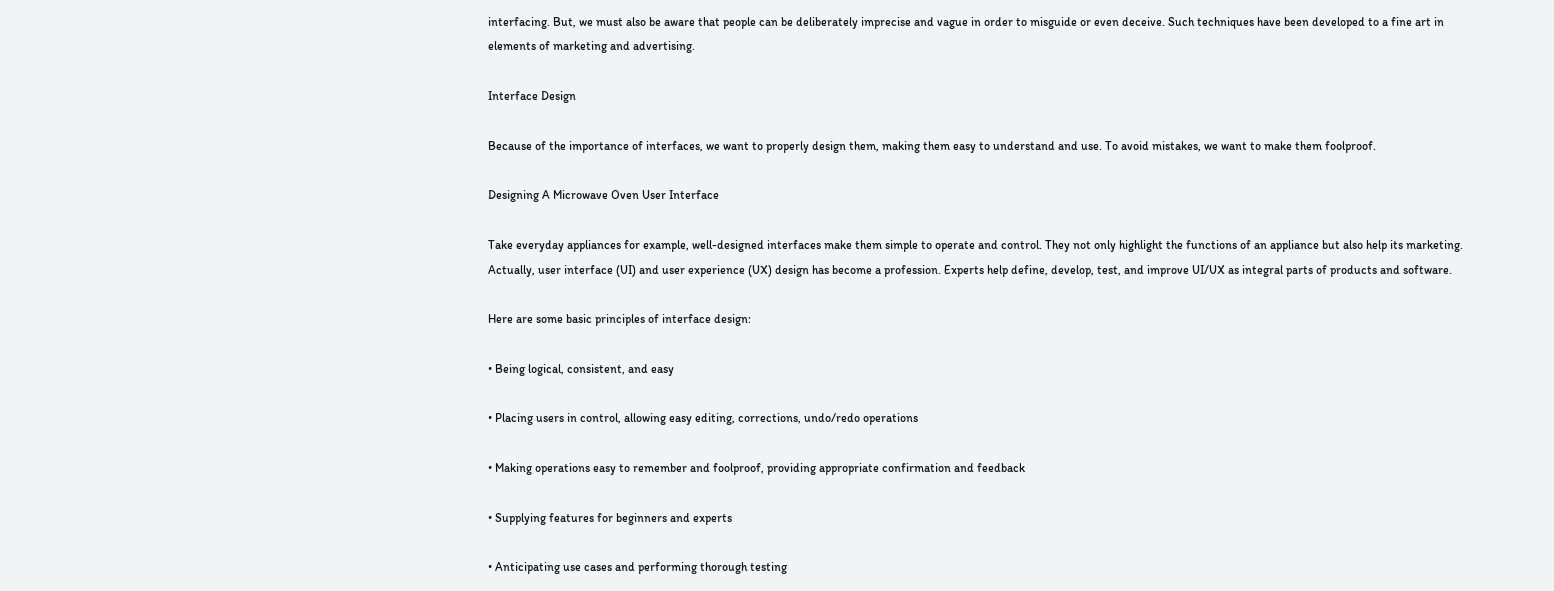interfacing. But, we must also be aware that people can be deliberately imprecise and vague in order to misguide or even deceive. Such techniques have been developed to a fine art in elements of marketing and advertising.

Interface Design

Because of the importance of interfaces, we want to properly design them, making them easy to understand and use. To avoid mistakes, we want to make them foolproof.

Designing A Microwave Oven User Interface

Take everyday appliances for example, well-designed interfaces make them simple to operate and control. They not only highlight the functions of an appliance but also help its marketing. Actually, user interface (UI) and user experience (UX) design has become a profession. Experts help define, develop, test, and improve UI/UX as integral parts of products and software.

Here are some basic principles of interface design:

• Being logical, consistent, and easy

• Placing users in control, allowing easy editing, corrections, undo/redo operations

• Making operations easy to remember and foolproof, providing appropriate confirmation and feedback

• Supplying features for beginners and experts

• Anticipating use cases and performing thorough testing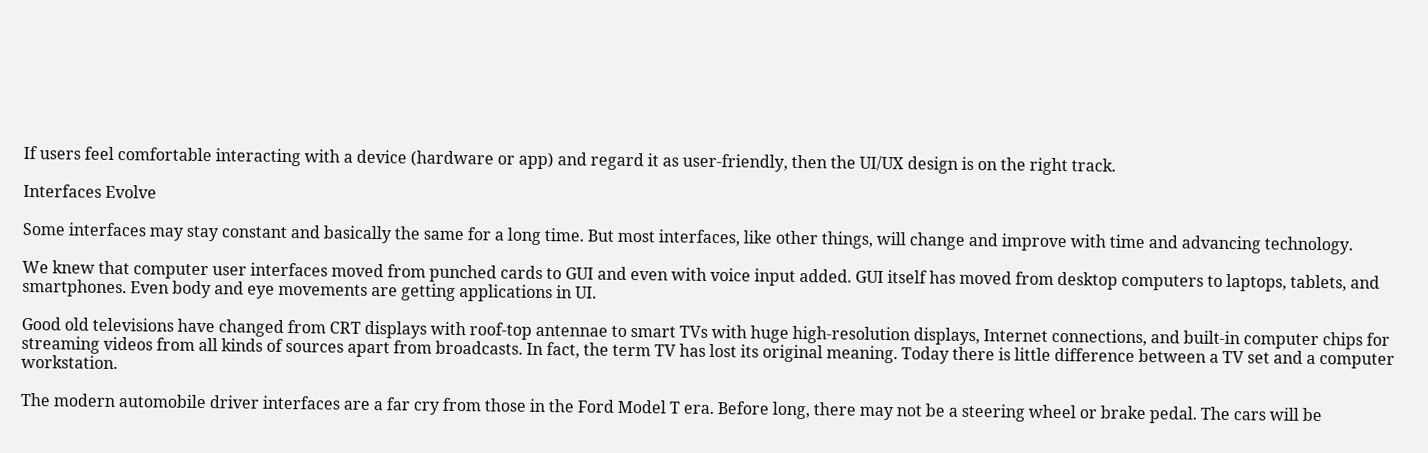If users feel comfortable interacting with a device (hardware or app) and regard it as user-friendly, then the UI/UX design is on the right track.

Interfaces Evolve

Some interfaces may stay constant and basically the same for a long time. But most interfaces, like other things, will change and improve with time and advancing technology.

We knew that computer user interfaces moved from punched cards to GUI and even with voice input added. GUI itself has moved from desktop computers to laptops, tablets, and smartphones. Even body and eye movements are getting applications in UI.

Good old televisions have changed from CRT displays with roof-top antennae to smart TVs with huge high-resolution displays, Internet connections, and built-in computer chips for streaming videos from all kinds of sources apart from broadcasts. In fact, the term TV has lost its original meaning. Today there is little difference between a TV set and a computer workstation.

The modern automobile driver interfaces are a far cry from those in the Ford Model T era. Before long, there may not be a steering wheel or brake pedal. The cars will be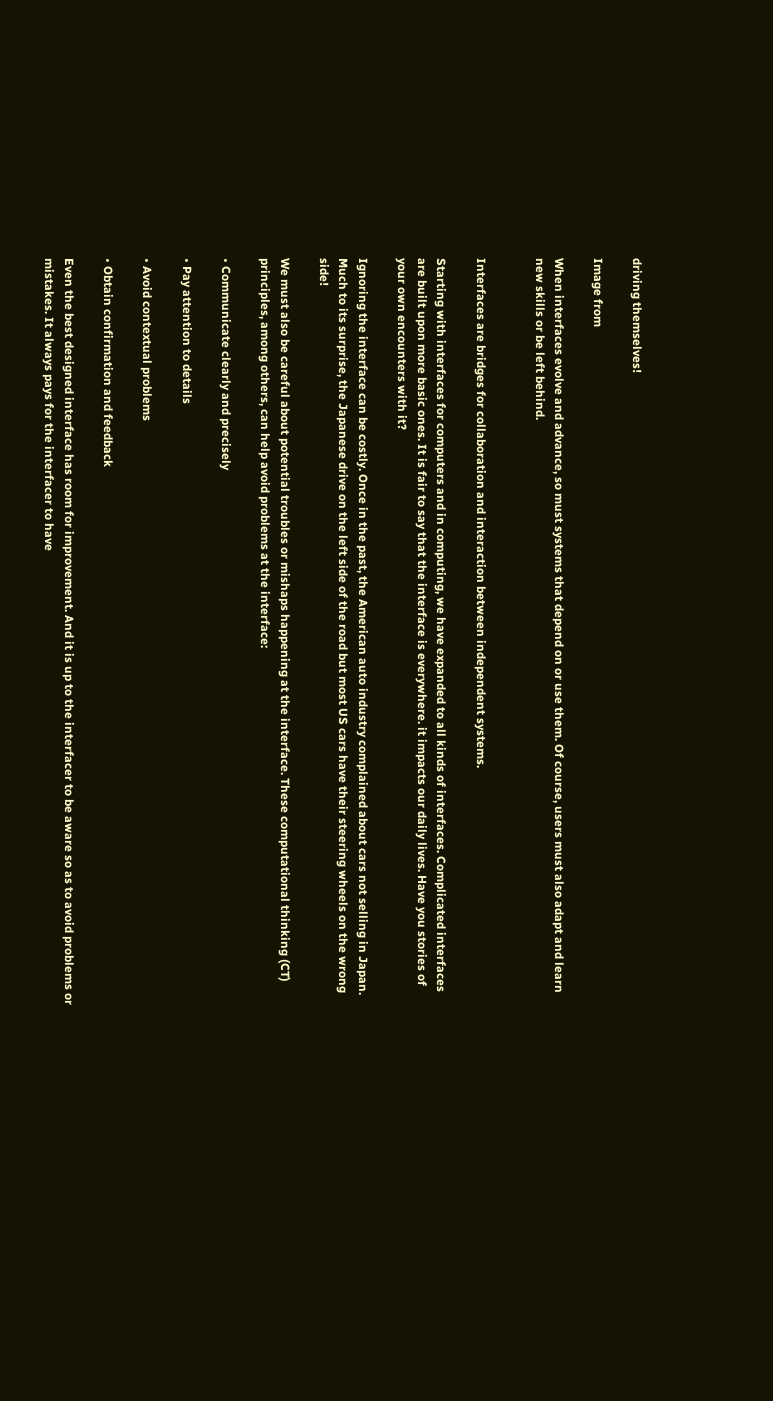driving themselves!

Image from

When interfaces evolve and advance, so must systems that depend on or use them. Of course, users must also adapt and learn new skills or be left behind.


Interfaces are bridges for collaboration and interaction between independent systems.

Starting with interfaces for computers and in computing, we have expanded to all kinds of interfaces. Complicated interfaces are built upon more basic ones. It is fair to say that the interface is everywhere. it impacts our daily lives. Have you stories of your own encounters with it?

Ignoring the interface can be costly. Once in the past, the American auto industry complained about cars not selling in Japan. Much to its surprise, the Japanese drive on the left side of the road but most US cars have their steering wheels on the wrong side!

We must also be careful about potential troubles or mishaps happening at the interface. These computational thinking (CT) principles, among others, can help avoid problems at the interface:

• Communicate clearly and precisely

• Pay attention to details

• Avoid contextual problems

• Obtain confirmation and feedback

Even the best designed interface has room for improvement. And it is up to the interfacer to be aware so as to avoid problems or mistakes. It always pays for the interfacer to have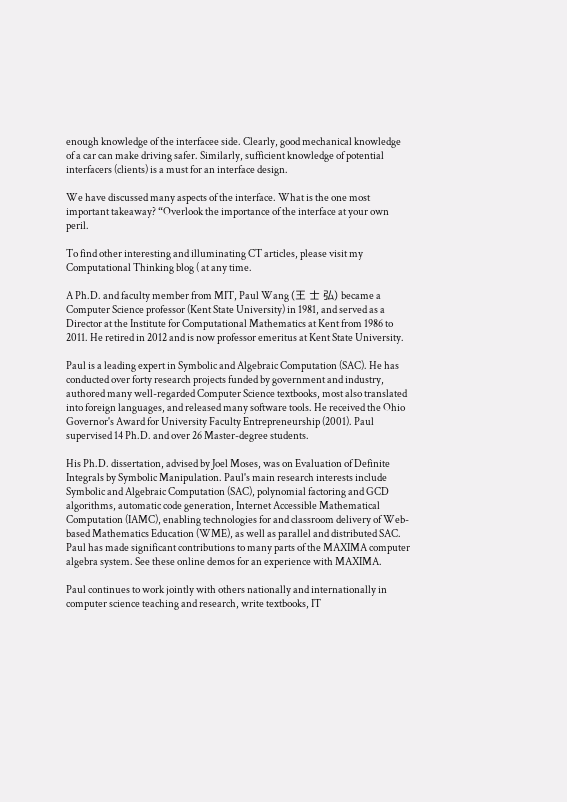enough knowledge of the interfacee side. Clearly, good mechanical knowledge of a car can make driving safer. Similarly, sufficient knowledge of potential interfacers (clients) is a must for an interface design.

We have discussed many aspects of the interface. What is the one most important takeaway? “Overlook the importance of the interface at your own peril.

To find other interesting and illuminating CT articles, please visit my Computational Thinking blog ( at any time.

A Ph.D. and faculty member from MIT, Paul Wang (王 士 弘) became a Computer Science professor (Kent State University) in 1981, and served as a Director at the Institute for Computational Mathematics at Kent from 1986 to 2011. He retired in 2012 and is now professor emeritus at Kent State University.

Paul is a leading expert in Symbolic and Algebraic Computation (SAC). He has conducted over forty research projects funded by government and industry, authored many well-regarded Computer Science textbooks, most also translated into foreign languages, and released many software tools. He received the Ohio Governor's Award for University Faculty Entrepreneurship (2001). Paul supervised 14 Ph.D. and over 26 Master-degree students.

His Ph.D. dissertation, advised by Joel Moses, was on Evaluation of Definite Integrals by Symbolic Manipulation. Paul's main research interests include Symbolic and Algebraic Computation (SAC), polynomial factoring and GCD algorithms, automatic code generation, Internet Accessible Mathematical Computation (IAMC), enabling technologies for and classroom delivery of Web-based Mathematics Education (WME), as well as parallel and distributed SAC. Paul has made significant contributions to many parts of the MAXIMA computer algebra system. See these online demos for an experience with MAXIMA.

Paul continues to work jointly with others nationally and internationally in computer science teaching and research, write textbooks, IT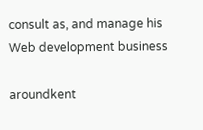consult as, and manage his Web development business

aroundkent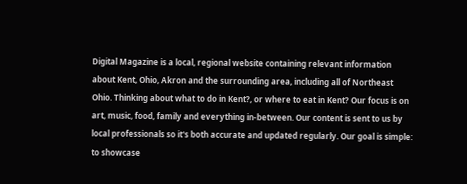Digital Magazine is a local, regional website containing relevant information about Kent, Ohio, Akron and the surrounding area, including all of Northeast Ohio. Thinking about what to do in Kent?, or where to eat in Kent? Our focus is on art, music, food, family and everything in-between. Our content is sent to us by local professionals so it's both accurate and updated regularly. Our goal is simple: to showcase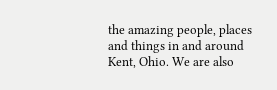the amazing people, places and things in and around Kent, Ohio. We are also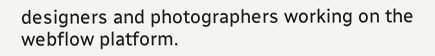designers and photographers working on the webflow platform.